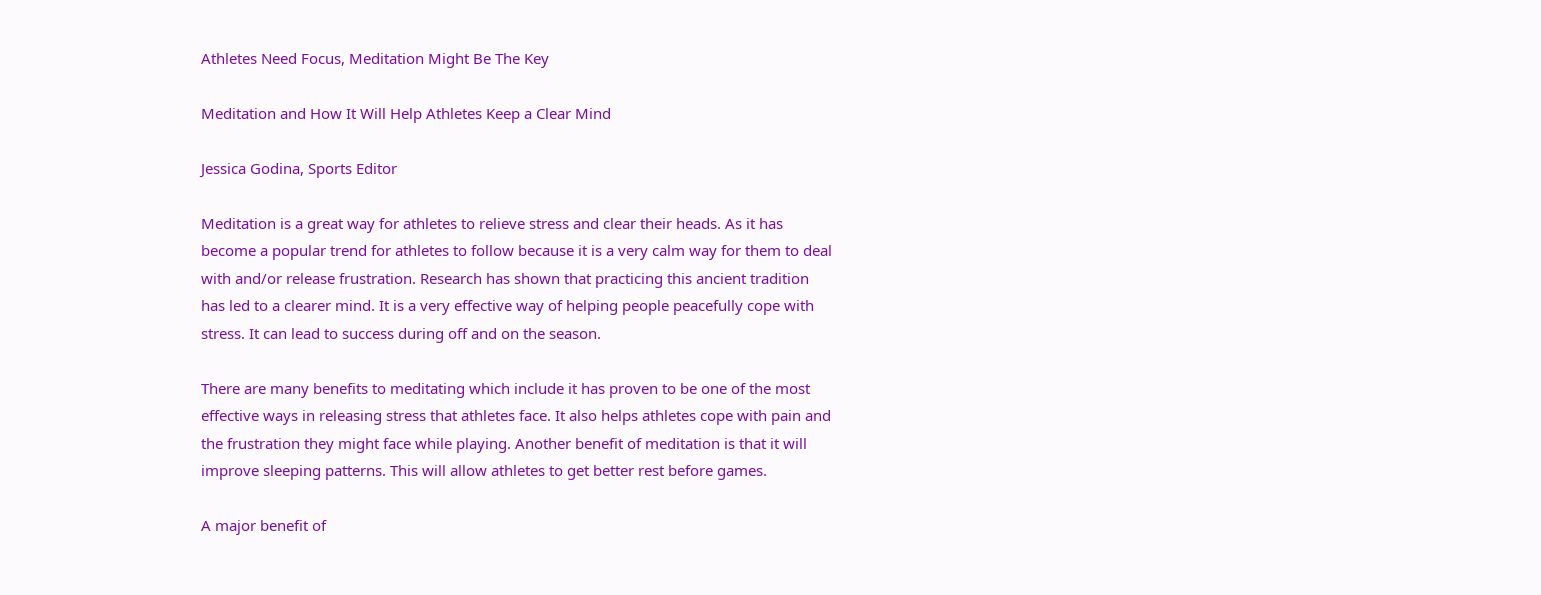Athletes Need Focus, Meditation Might Be The Key

Meditation and How It Will Help Athletes Keep a Clear Mind

Jessica Godina, Sports Editor

Meditation is a great way for athletes to relieve stress and clear their heads. As it has become a popular trend for athletes to follow because it is a very calm way for them to deal with and/or release frustration. Research has shown that practicing this ancient tradition has led to a clearer mind. It is a very effective way of helping people peacefully cope with stress. It can lead to success during off and on the season.

There are many benefits to meditating which include it has proven to be one of the most effective ways in releasing stress that athletes face. It also helps athletes cope with pain and the frustration they might face while playing. Another benefit of meditation is that it will improve sleeping patterns. This will allow athletes to get better rest before games.

A major benefit of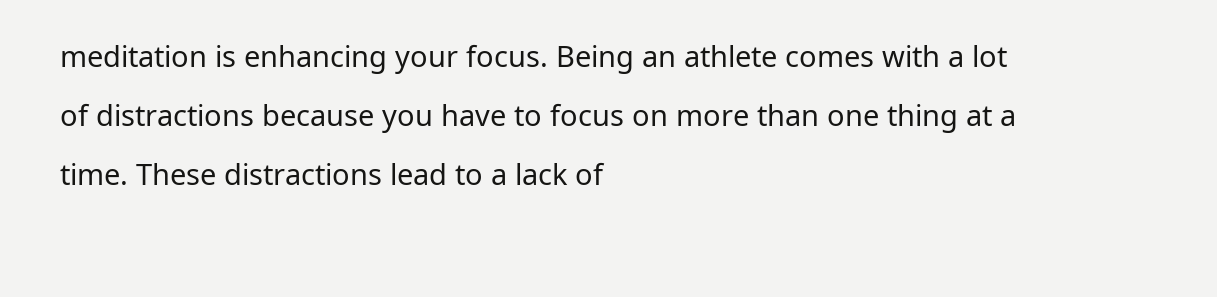meditation is enhancing your focus. Being an athlete comes with a lot of distractions because you have to focus on more than one thing at a time. These distractions lead to a lack of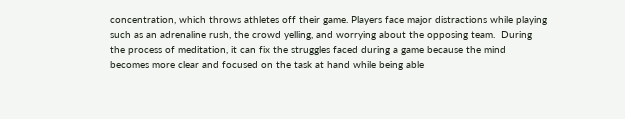concentration, which throws athletes off their game. Players face major distractions while playing such as an adrenaline rush, the crowd yelling, and worrying about the opposing team.  During the process of meditation, it can fix the struggles faced during a game because the mind becomes more clear and focused on the task at hand while being able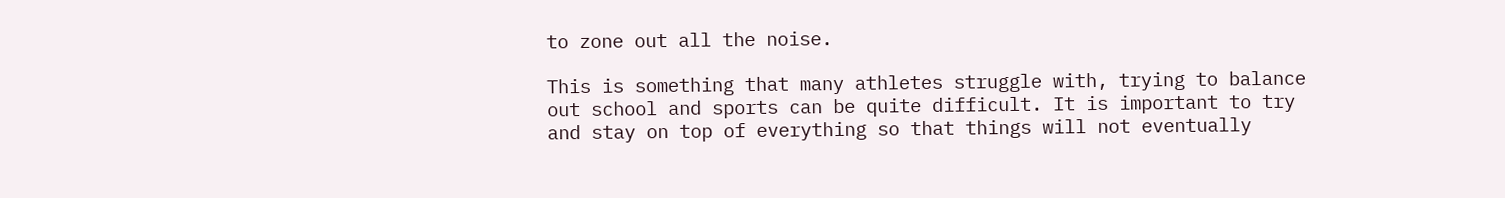to zone out all the noise.

This is something that many athletes struggle with, trying to balance out school and sports can be quite difficult. It is important to try and stay on top of everything so that things will not eventually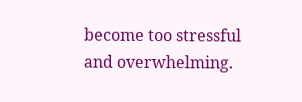become too stressful and overwhelming.